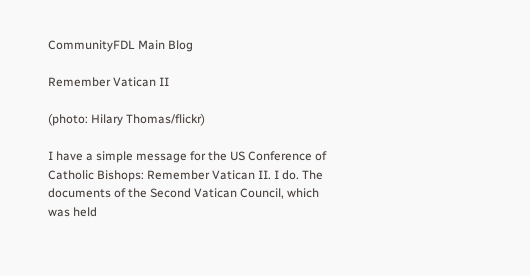CommunityFDL Main Blog

Remember Vatican II

(photo: Hilary Thomas/flickr)

I have a simple message for the US Conference of Catholic Bishops: Remember Vatican II. I do. The documents of the Second Vatican Council, which was held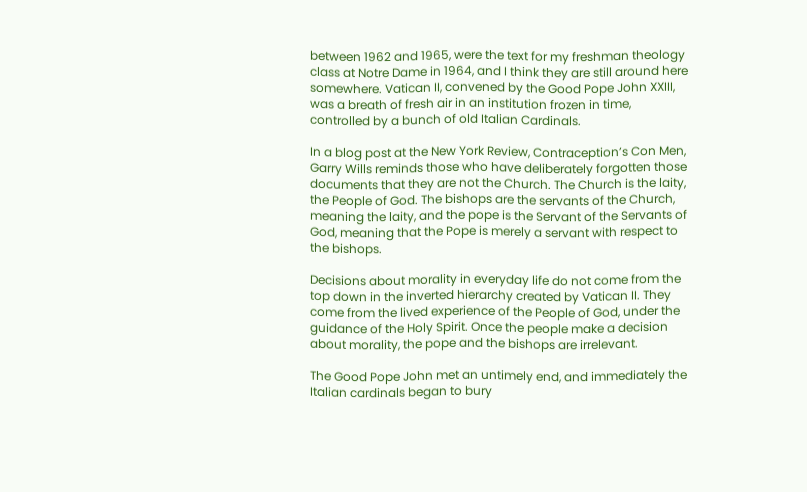between 1962 and 1965, were the text for my freshman theology class at Notre Dame in 1964, and I think they are still around here somewhere. Vatican II, convened by the Good Pope John XXIII, was a breath of fresh air in an institution frozen in time, controlled by a bunch of old Italian Cardinals.

In a blog post at the New York Review, Contraception’s Con Men, Garry Wills reminds those who have deliberately forgotten those documents that they are not the Church. The Church is the laity, the People of God. The bishops are the servants of the Church, meaning the laity, and the pope is the Servant of the Servants of God, meaning that the Pope is merely a servant with respect to the bishops.

Decisions about morality in everyday life do not come from the top down in the inverted hierarchy created by Vatican II. They come from the lived experience of the People of God, under the guidance of the Holy Spirit. Once the people make a decision about morality, the pope and the bishops are irrelevant.

The Good Pope John met an untimely end, and immediately the Italian cardinals began to bury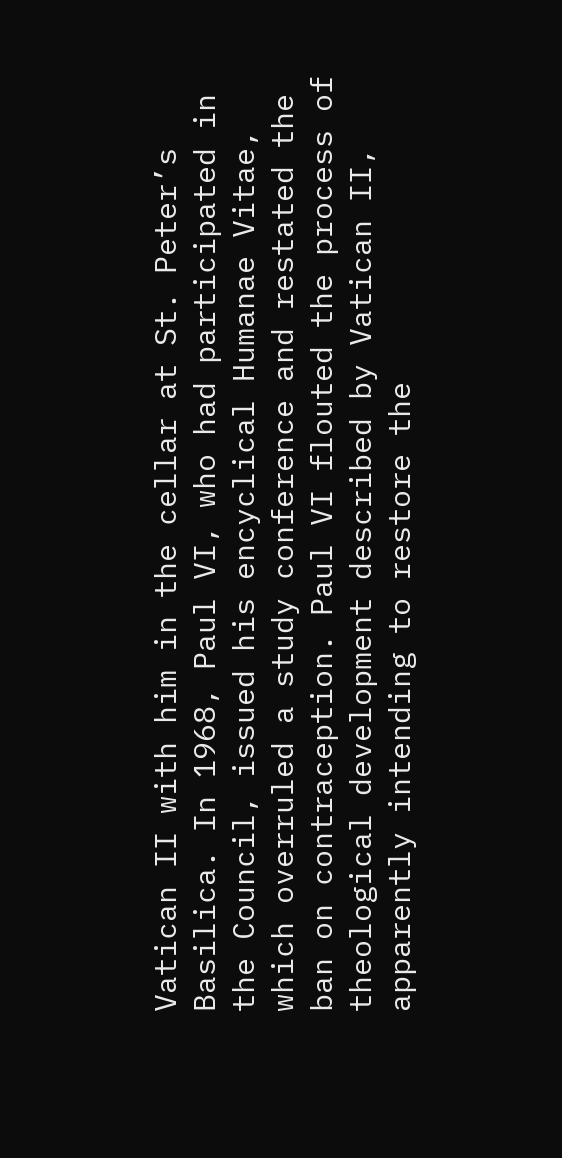Vatican II with him in the cellar at St. Peter’s Basilica. In 1968, Paul VI, who had participated in the Council, issued his encyclical Humanae Vitae, which overruled a study conference and restated the ban on contraception. Paul VI flouted the process of theological development described by Vatican II, apparently intending to restore the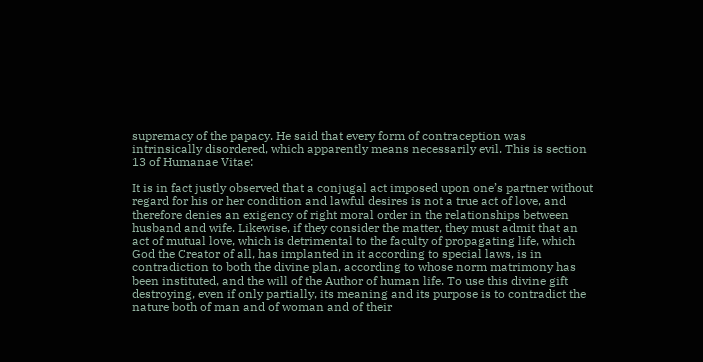supremacy of the papacy. He said that every form of contraception was intrinsically disordered, which apparently means necessarily evil. This is section 13 of Humanae Vitae:

It is in fact justly observed that a conjugal act imposed upon one’s partner without regard for his or her condition and lawful desires is not a true act of love, and therefore denies an exigency of right moral order in the relationships between husband and wife. Likewise, if they consider the matter, they must admit that an act of mutual love, which is detrimental to the faculty of propagating life, which God the Creator of all, has implanted in it according to special laws, is in contradiction to both the divine plan, according to whose norm matrimony has been instituted, and the will of the Author of human life. To use this divine gift destroying, even if only partially, its meaning and its purpose is to contradict the nature both of man and of woman and of their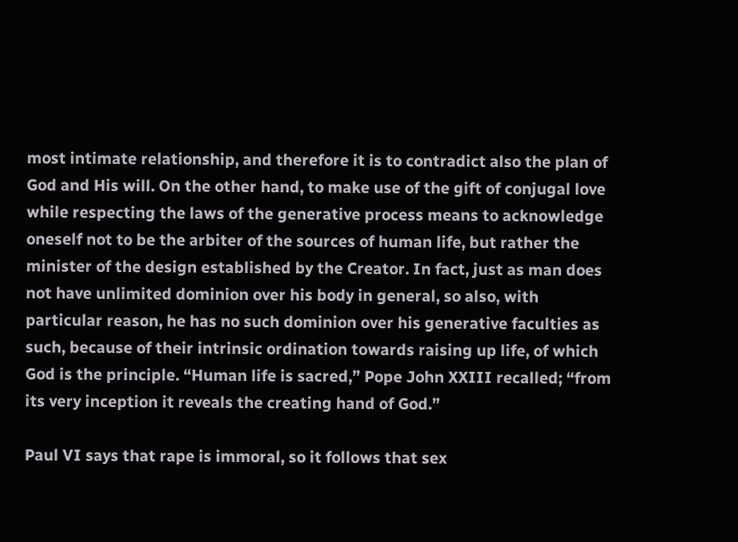most intimate relationship, and therefore it is to contradict also the plan of God and His will. On the other hand, to make use of the gift of conjugal love while respecting the laws of the generative process means to acknowledge oneself not to be the arbiter of the sources of human life, but rather the minister of the design established by the Creator. In fact, just as man does not have unlimited dominion over his body in general, so also, with particular reason, he has no such dominion over his generative faculties as such, because of their intrinsic ordination towards raising up life, of which God is the principle. “Human life is sacred,” Pope John XXIII recalled; “from its very inception it reveals the creating hand of God.”

Paul VI says that rape is immoral, so it follows that sex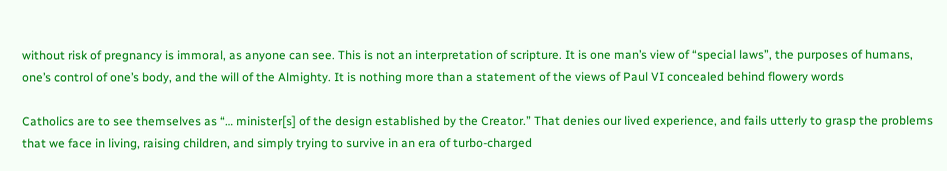without risk of pregnancy is immoral, as anyone can see. This is not an interpretation of scripture. It is one man’s view of “special laws”, the purposes of humans, one’s control of one’s body, and the will of the Almighty. It is nothing more than a statement of the views of Paul VI concealed behind flowery words

Catholics are to see themselves as “… minister[s] of the design established by the Creator.” That denies our lived experience, and fails utterly to grasp the problems that we face in living, raising children, and simply trying to survive in an era of turbo-charged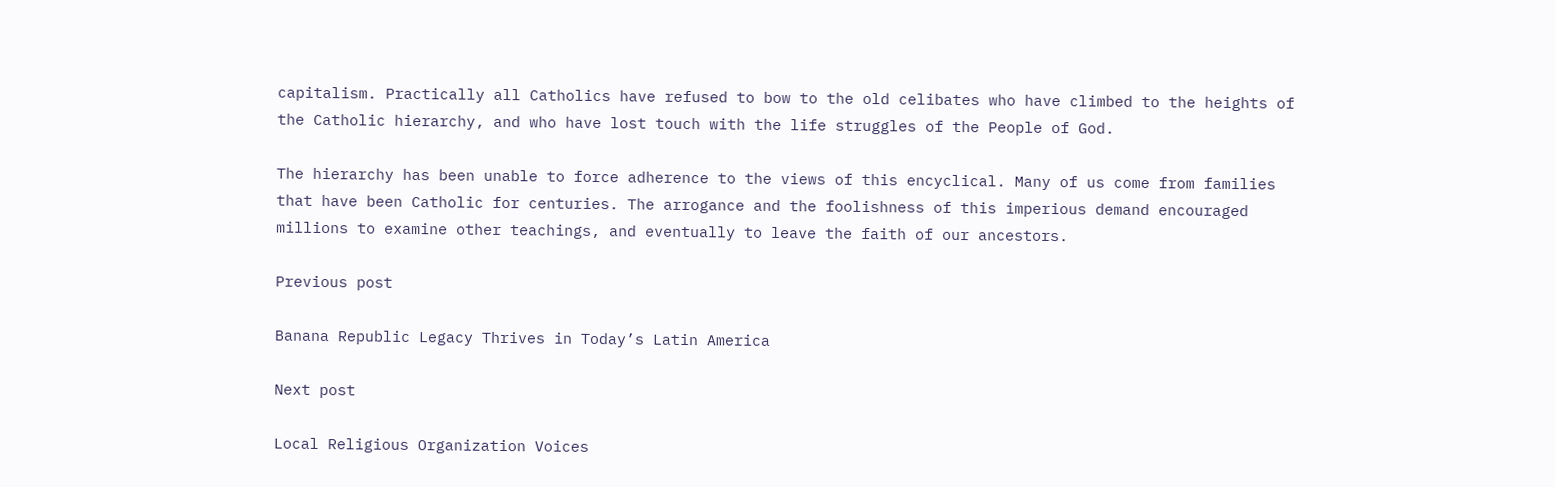capitalism. Practically all Catholics have refused to bow to the old celibates who have climbed to the heights of the Catholic hierarchy, and who have lost touch with the life struggles of the People of God.

The hierarchy has been unable to force adherence to the views of this encyclical. Many of us come from families that have been Catholic for centuries. The arrogance and the foolishness of this imperious demand encouraged millions to examine other teachings, and eventually to leave the faith of our ancestors.

Previous post

Banana Republic Legacy Thrives in Today’s Latin America

Next post

Local Religious Organization Voices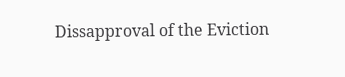Dissapproval of the Eviction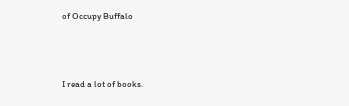of Occupy Buffalo



I read a lot of books.